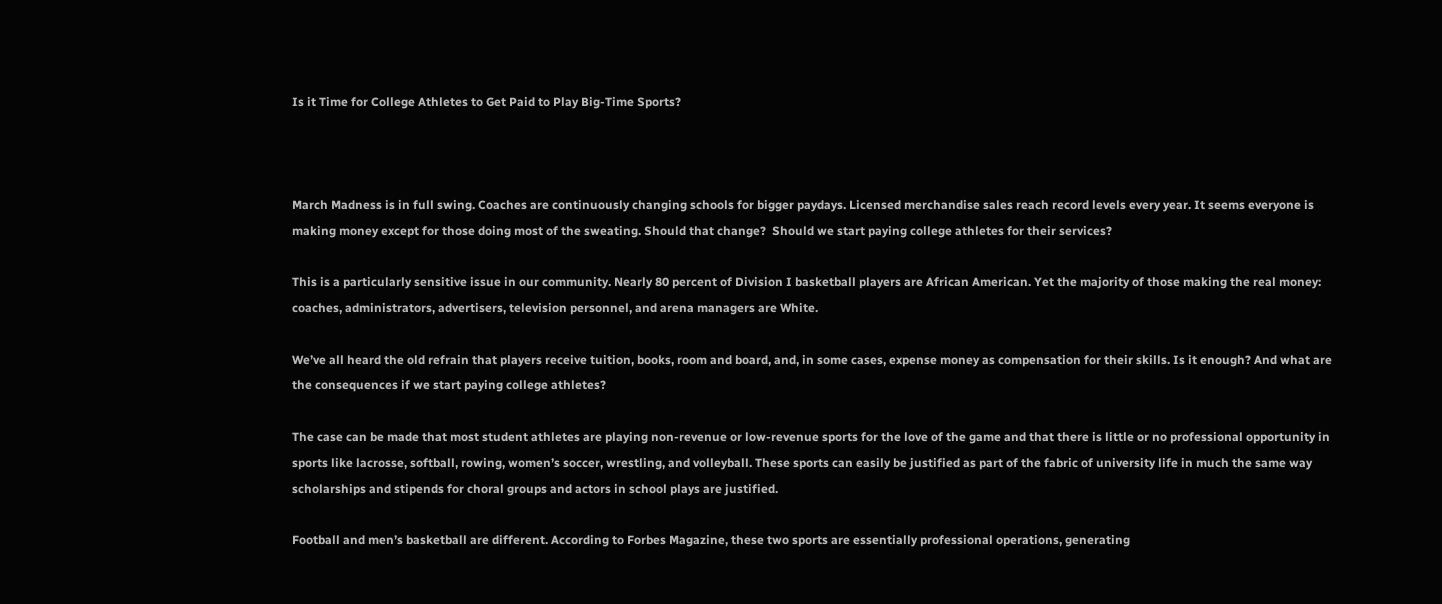Is it Time for College Athletes to Get Paid to Play Big-Time Sports?



March Madness is in full swing. Coaches are continuously changing schools for bigger paydays. Licensed merchandise sales reach record levels every year. It seems everyone is making money except for those doing most of the sweating. Should that change?  Should we start paying college athletes for their services?

This is a particularly sensitive issue in our community. Nearly 80 percent of Division I basketball players are African American. Yet the majority of those making the real money: coaches, administrators, advertisers, television personnel, and arena managers are White.

We’ve all heard the old refrain that players receive tuition, books, room and board, and, in some cases, expense money as compensation for their skills. Is it enough? And what are the consequences if we start paying college athletes?

The case can be made that most student athletes are playing non-revenue or low-revenue sports for the love of the game and that there is little or no professional opportunity in sports like lacrosse, softball, rowing, women’s soccer, wrestling, and volleyball. These sports can easily be justified as part of the fabric of university life in much the same way scholarships and stipends for choral groups and actors in school plays are justified.

Football and men’s basketball are different. According to Forbes Magazine, these two sports are essentially professional operations, generating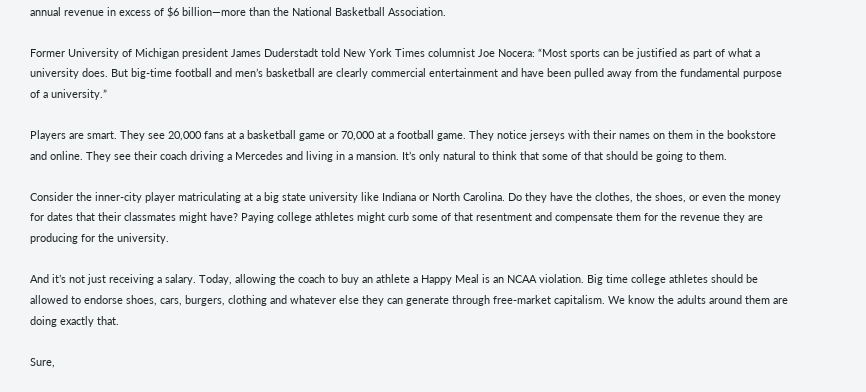annual revenue in excess of $6 billion—more than the National Basketball Association.

Former University of Michigan president James Duderstadt told New York Times columnist Joe Nocera: “Most sports can be justified as part of what a university does. But big-time football and men’s basketball are clearly commercial entertainment and have been pulled away from the fundamental purpose of a university.”

Players are smart. They see 20,000 fans at a basketball game or 70,000 at a football game. They notice jerseys with their names on them in the bookstore and online. They see their coach driving a Mercedes and living in a mansion. It’s only natural to think that some of that should be going to them.

Consider the inner-city player matriculating at a big state university like Indiana or North Carolina. Do they have the clothes, the shoes, or even the money for dates that their classmates might have? Paying college athletes might curb some of that resentment and compensate them for the revenue they are producing for the university.

And it’s not just receiving a salary. Today, allowing the coach to buy an athlete a Happy Meal is an NCAA violation. Big time college athletes should be allowed to endorse shoes, cars, burgers, clothing and whatever else they can generate through free-market capitalism. We know the adults around them are doing exactly that.

Sure,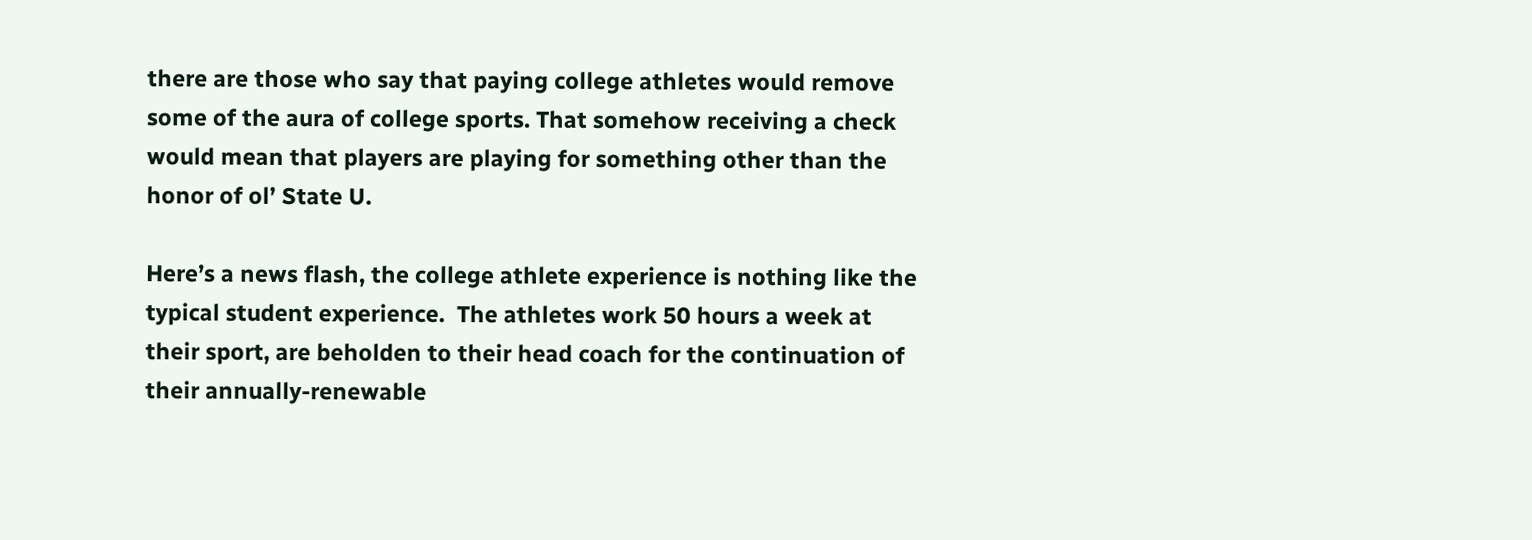there are those who say that paying college athletes would remove some of the aura of college sports. That somehow receiving a check would mean that players are playing for something other than the honor of ol’ State U.

Here’s a news flash, the college athlete experience is nothing like the typical student experience.  The athletes work 50 hours a week at their sport, are beholden to their head coach for the continuation of their annually-renewable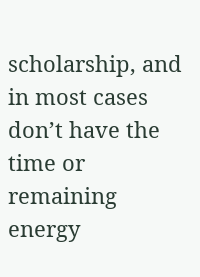scholarship, and in most cases don’t have the time or remaining energy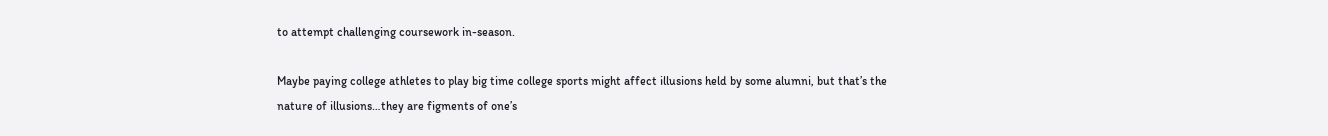to attempt challenging coursework in-season.

Maybe paying college athletes to play big time college sports might affect illusions held by some alumni, but that’s the nature of illusions…they are figments of one’s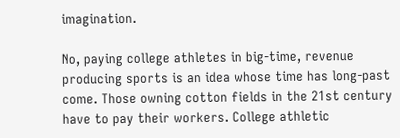imagination.

No, paying college athletes in big-time, revenue producing sports is an idea whose time has long-past come. Those owning cotton fields in the 21st century have to pay their workers. College athletic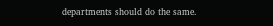departments should do the same.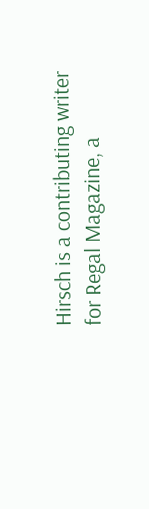Hirsch is a contributing writer for Regal Magazine, a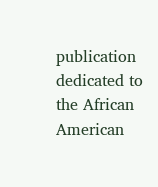publication dedicated to the African American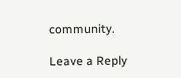community.

Leave a Reply